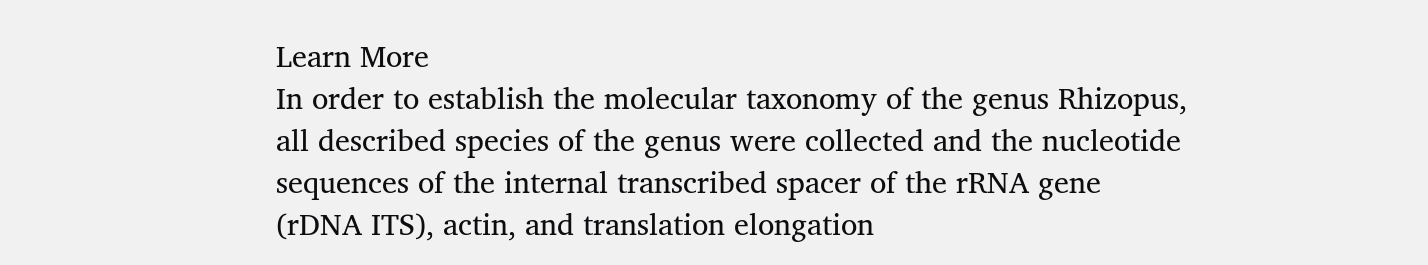Learn More
In order to establish the molecular taxonomy of the genus Rhizopus, all described species of the genus were collected and the nucleotide sequences of the internal transcribed spacer of the rRNA gene (rDNA ITS), actin, and translation elongation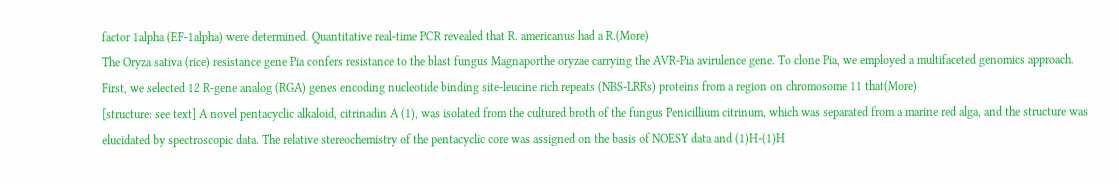factor 1alpha (EF-1alpha) were determined. Quantitative real-time PCR revealed that R. americanus had a R.(More)
The Oryza sativa (rice) resistance gene Pia confers resistance to the blast fungus Magnaporthe oryzae carrying the AVR-Pia avirulence gene. To clone Pia, we employed a multifaceted genomics approach. First, we selected 12 R-gene analog (RGA) genes encoding nucleotide binding site-leucine rich repeats (NBS-LRRs) proteins from a region on chromosome 11 that(More)
[structure: see text] A novel pentacyclic alkaloid, citrinadin A (1), was isolated from the cultured broth of the fungus Penicillium citrinum, which was separated from a marine red alga, and the structure was elucidated by spectroscopic data. The relative stereochemistry of the pentacyclic core was assigned on the basis of NOESY data and (1)H-(1)H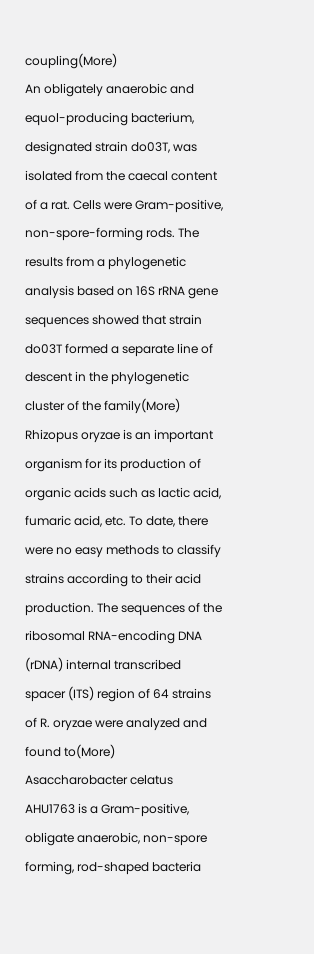coupling(More)
An obligately anaerobic and equol-producing bacterium, designated strain do03T, was isolated from the caecal content of a rat. Cells were Gram-positive, non-spore-forming rods. The results from a phylogenetic analysis based on 16S rRNA gene sequences showed that strain do03T formed a separate line of descent in the phylogenetic cluster of the family(More)
Rhizopus oryzae is an important organism for its production of organic acids such as lactic acid, fumaric acid, etc. To date, there were no easy methods to classify strains according to their acid production. The sequences of the ribosomal RNA-encoding DNA (rDNA) internal transcribed spacer (ITS) region of 64 strains of R. oryzae were analyzed and found to(More)
Asaccharobacter celatus AHU1763 is a Gram-positive, obligate anaerobic, non-spore forming, rod-shaped bacteria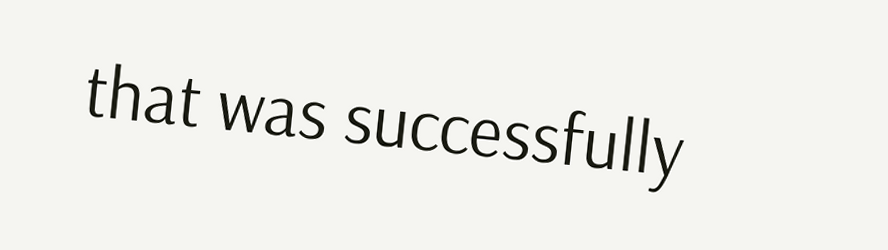that was successfully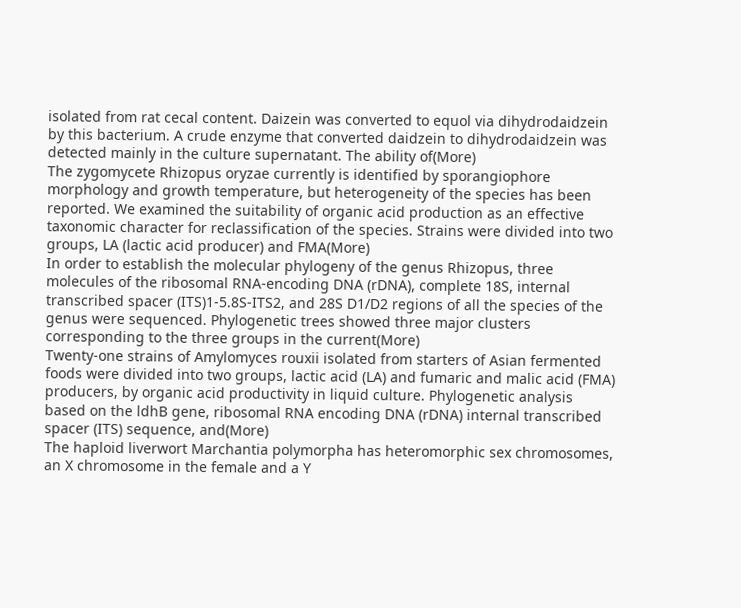isolated from rat cecal content. Daizein was converted to equol via dihydrodaidzein by this bacterium. A crude enzyme that converted daidzein to dihydrodaidzein was detected mainly in the culture supernatant. The ability of(More)
The zygomycete Rhizopus oryzae currently is identified by sporangiophore morphology and growth temperature, but heterogeneity of the species has been reported. We examined the suitability of organic acid production as an effective taxonomic character for reclassification of the species. Strains were divided into two groups, LA (lactic acid producer) and FMA(More)
In order to establish the molecular phylogeny of the genus Rhizopus, three molecules of the ribosomal RNA-encoding DNA (rDNA), complete 18S, internal transcribed spacer (ITS)1-5.8S-ITS2, and 28S D1/D2 regions of all the species of the genus were sequenced. Phylogenetic trees showed three major clusters corresponding to the three groups in the current(More)
Twenty-one strains of Amylomyces rouxii isolated from starters of Asian fermented foods were divided into two groups, lactic acid (LA) and fumaric and malic acid (FMA) producers, by organic acid productivity in liquid culture. Phylogenetic analysis based on the ldhB gene, ribosomal RNA encoding DNA (rDNA) internal transcribed spacer (ITS) sequence, and(More)
The haploid liverwort Marchantia polymorpha has heteromorphic sex chromosomes, an X chromosome in the female and a Y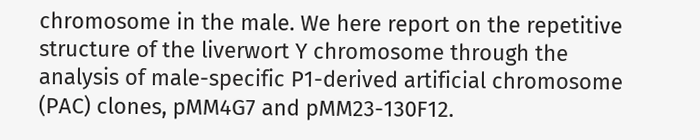chromosome in the male. We here report on the repetitive structure of the liverwort Y chromosome through the analysis of male-specific P1-derived artificial chromosome (PAC) clones, pMM4G7 and pMM23-130F12.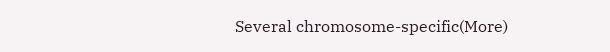Several chromosome-specific(More)